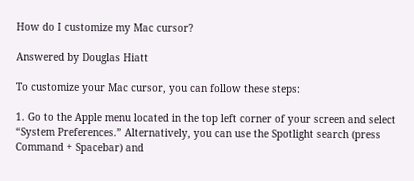How do I customize my Mac cursor?

Answered by Douglas Hiatt

To customize your Mac cursor, you can follow these steps:

1. Go to the Apple menu located in the top left corner of your screen and select “System Preferences.” Alternatively, you can use the Spotlight search (press Command + Spacebar) and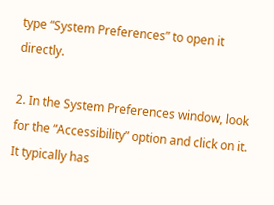type “System Preferences” to open it directly.

2. In the System Preferences window, look for the “Accessibility” option and click on it. It typically has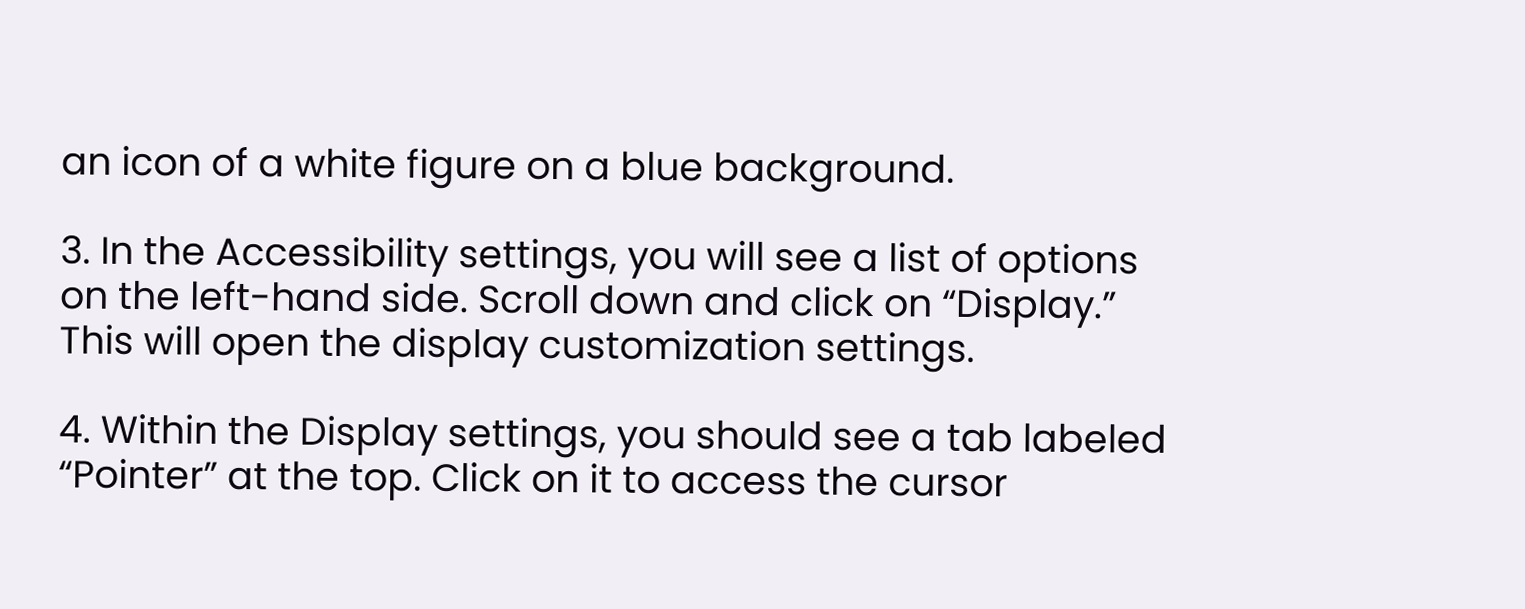an icon of a white figure on a blue background.

3. In the Accessibility settings, you will see a list of options on the left-hand side. Scroll down and click on “Display.” This will open the display customization settings.

4. Within the Display settings, you should see a tab labeled “Pointer” at the top. Click on it to access the cursor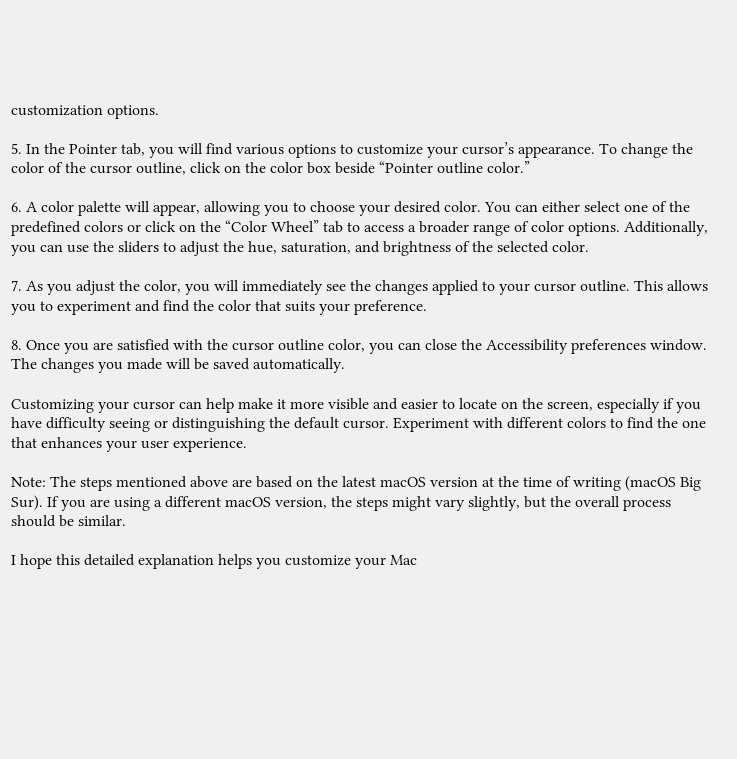customization options.

5. In the Pointer tab, you will find various options to customize your cursor’s appearance. To change the color of the cursor outline, click on the color box beside “Pointer outline color.”

6. A color palette will appear, allowing you to choose your desired color. You can either select one of the predefined colors or click on the “Color Wheel” tab to access a broader range of color options. Additionally, you can use the sliders to adjust the hue, saturation, and brightness of the selected color.

7. As you adjust the color, you will immediately see the changes applied to your cursor outline. This allows you to experiment and find the color that suits your preference.

8. Once you are satisfied with the cursor outline color, you can close the Accessibility preferences window. The changes you made will be saved automatically.

Customizing your cursor can help make it more visible and easier to locate on the screen, especially if you have difficulty seeing or distinguishing the default cursor. Experiment with different colors to find the one that enhances your user experience.

Note: The steps mentioned above are based on the latest macOS version at the time of writing (macOS Big Sur). If you are using a different macOS version, the steps might vary slightly, but the overall process should be similar.

I hope this detailed explanation helps you customize your Mac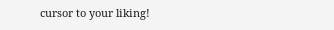cursor to your liking!